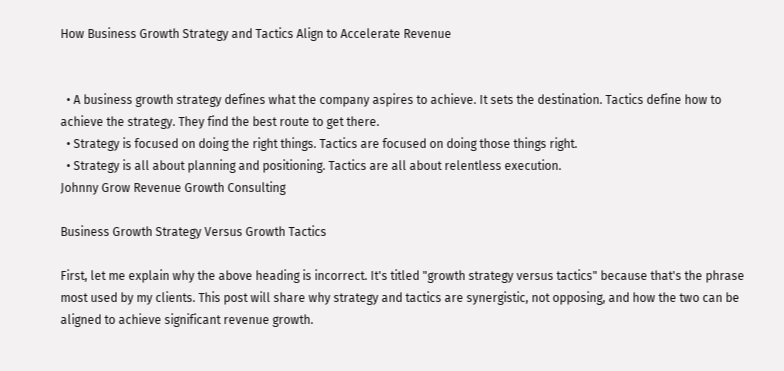How Business Growth Strategy and Tactics Align to Accelerate Revenue


  • A business growth strategy defines what the company aspires to achieve. It sets the destination. Tactics define how to achieve the strategy. They find the best route to get there.
  • Strategy is focused on doing the right things. Tactics are focused on doing those things right.
  • Strategy is all about planning and positioning. Tactics are all about relentless execution.
Johnny Grow Revenue Growth Consulting

Business Growth Strategy Versus Growth Tactics

First, let me explain why the above heading is incorrect. It's titled "growth strategy versus tactics" because that's the phrase most used by my clients. This post will share why strategy and tactics are synergistic, not opposing, and how the two can be aligned to achieve significant revenue growth.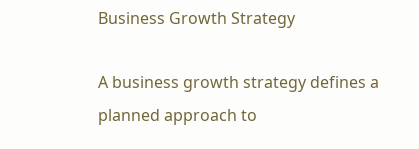Business Growth Strategy

A business growth strategy defines a planned approach to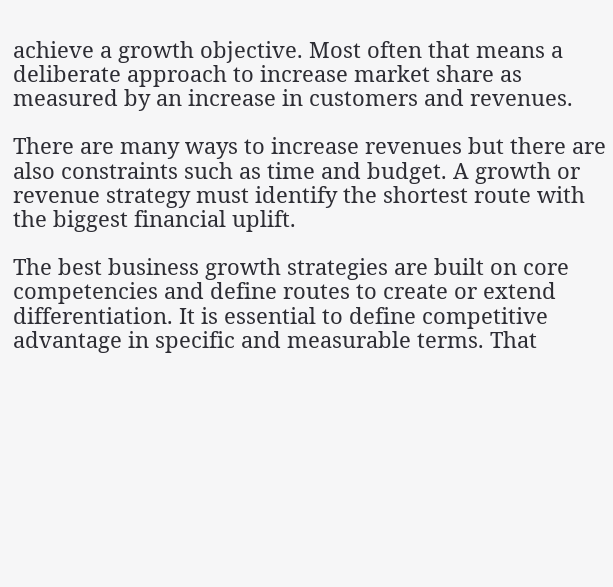achieve a growth objective. Most often that means a deliberate approach to increase market share as measured by an increase in customers and revenues.

There are many ways to increase revenues but there are also constraints such as time and budget. A growth or revenue strategy must identify the shortest route with the biggest financial uplift.

The best business growth strategies are built on core competencies and define routes to create or extend differentiation. It is essential to define competitive advantage in specific and measurable terms. That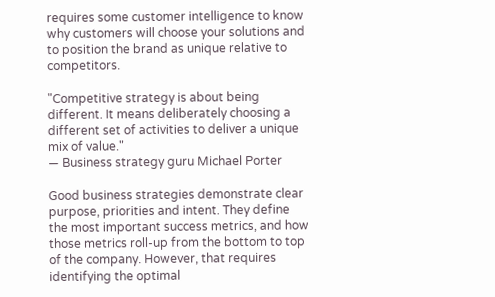requires some customer intelligence to know why customers will choose your solutions and to position the brand as unique relative to competitors.

"Competitive strategy is about being different. It means deliberately choosing a different set of activities to deliver a unique mix of value."
— Business strategy guru Michael Porter

Good business strategies demonstrate clear purpose, priorities and intent. They define the most important success metrics, and how those metrics roll-up from the bottom to top of the company. However, that requires identifying the optimal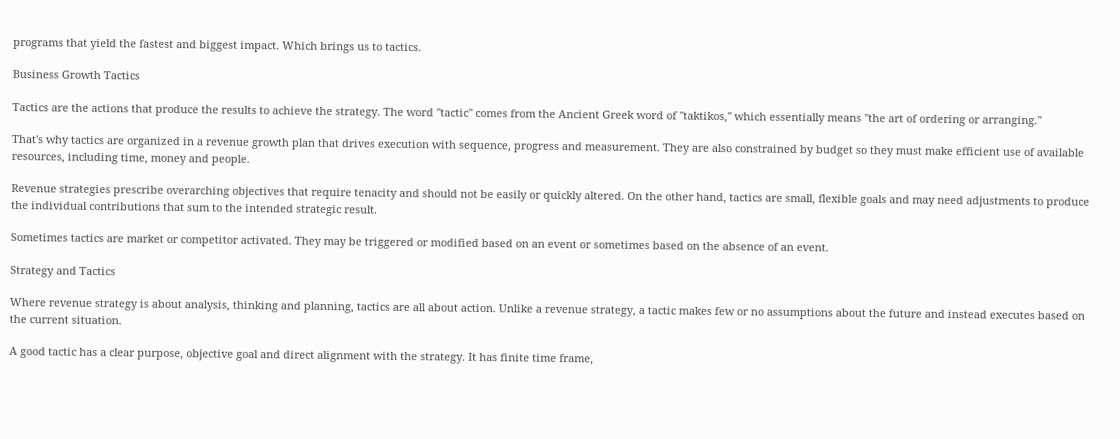programs that yield the fastest and biggest impact. Which brings us to tactics.

Business Growth Tactics

Tactics are the actions that produce the results to achieve the strategy. The word "tactic" comes from the Ancient Greek word of "taktikos," which essentially means "the art of ordering or arranging."

That's why tactics are organized in a revenue growth plan that drives execution with sequence, progress and measurement. They are also constrained by budget so they must make efficient use of available resources, including time, money and people.

Revenue strategies prescribe overarching objectives that require tenacity and should not be easily or quickly altered. On the other hand, tactics are small, flexible goals and may need adjustments to produce the individual contributions that sum to the intended strategic result.

Sometimes tactics are market or competitor activated. They may be triggered or modified based on an event or sometimes based on the absence of an event.

Strategy and Tactics

Where revenue strategy is about analysis, thinking and planning, tactics are all about action. Unlike a revenue strategy, a tactic makes few or no assumptions about the future and instead executes based on the current situation.

A good tactic has a clear purpose, objective goal and direct alignment with the strategy. It has finite time frame,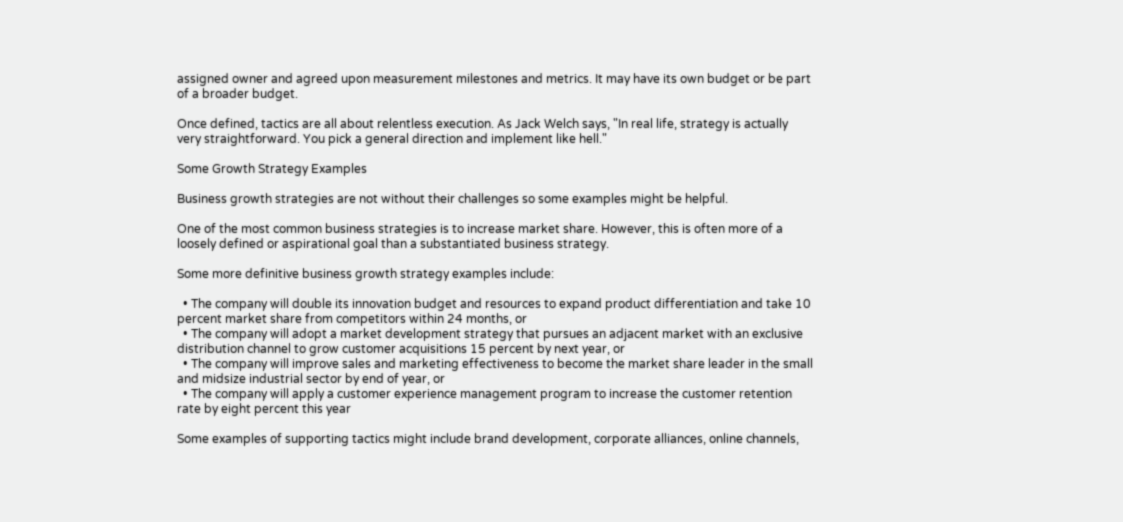assigned owner and agreed upon measurement milestones and metrics. It may have its own budget or be part of a broader budget.

Once defined, tactics are all about relentless execution. As Jack Welch says, "In real life, strategy is actually very straightforward. You pick a general direction and implement like hell."

Some Growth Strategy Examples

Business growth strategies are not without their challenges so some examples might be helpful.

One of the most common business strategies is to increase market share. However, this is often more of a loosely defined or aspirational goal than a substantiated business strategy.

Some more definitive business growth strategy examples include:

  • The company will double its innovation budget and resources to expand product differentiation and take 10 percent market share from competitors within 24 months, or
  • The company will adopt a market development strategy that pursues an adjacent market with an exclusive distribution channel to grow customer acquisitions 15 percent by next year, or
  • The company will improve sales and marketing effectiveness to become the market share leader in the small and midsize industrial sector by end of year, or
  • The company will apply a customer experience management program to increase the customer retention rate by eight percent this year

Some examples of supporting tactics might include brand development, corporate alliances, online channels,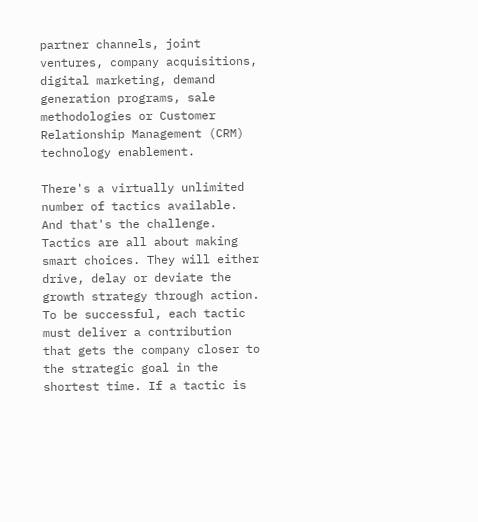partner channels, joint ventures, company acquisitions, digital marketing, demand generation programs, sale methodologies or Customer Relationship Management (CRM) technology enablement.

There's a virtually unlimited number of tactics available. And that's the challenge. Tactics are all about making smart choices. They will either drive, delay or deviate the growth strategy through action. To be successful, each tactic must deliver a contribution that gets the company closer to the strategic goal in the shortest time. If a tactic is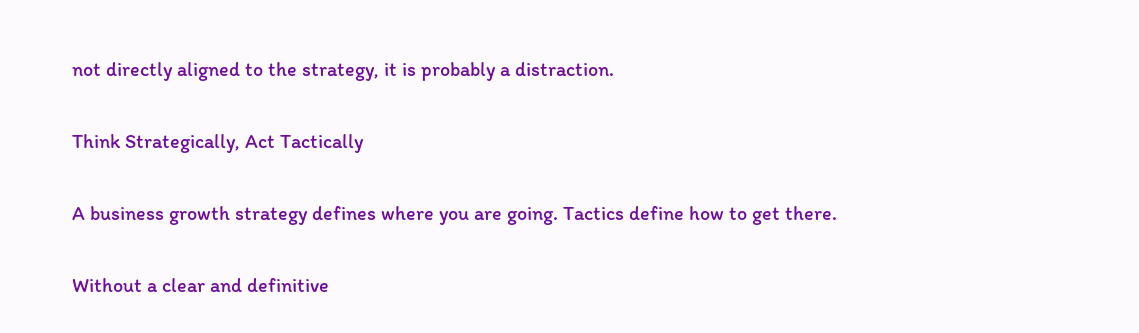not directly aligned to the strategy, it is probably a distraction.

Think Strategically, Act Tactically

A business growth strategy defines where you are going. Tactics define how to get there.

Without a clear and definitive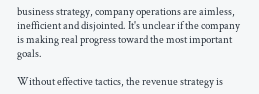business strategy, company operations are aimless, inefficient and disjointed. It's unclear if the company is making real progress toward the most important goals.

Without effective tactics, the revenue strategy is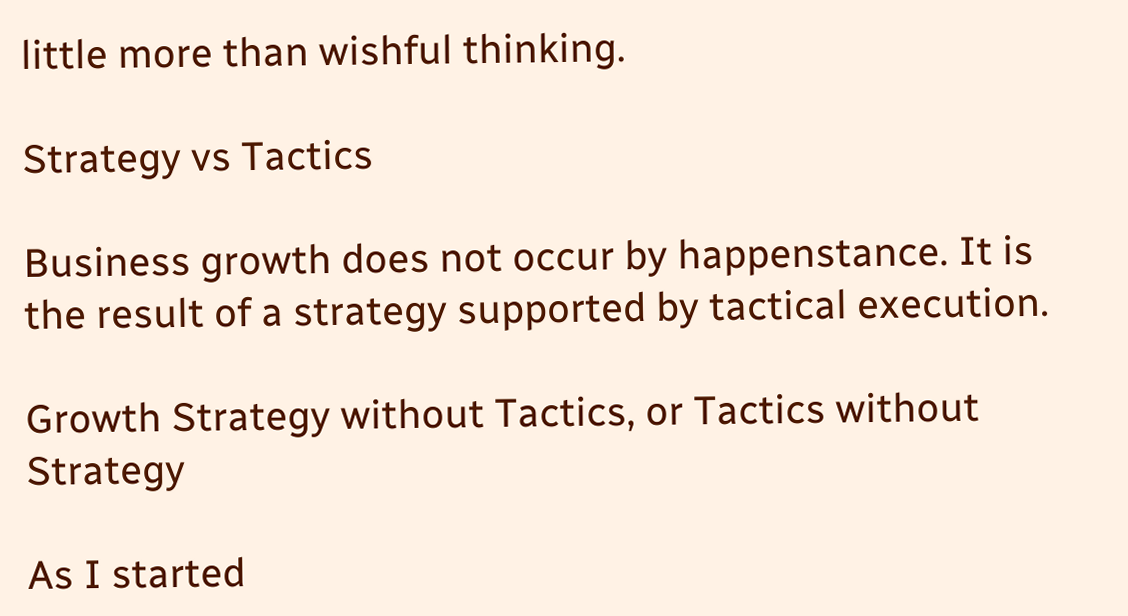little more than wishful thinking.

Strategy vs Tactics

Business growth does not occur by happenstance. It is the result of a strategy supported by tactical execution.

Growth Strategy without Tactics, or Tactics without Strategy

As I started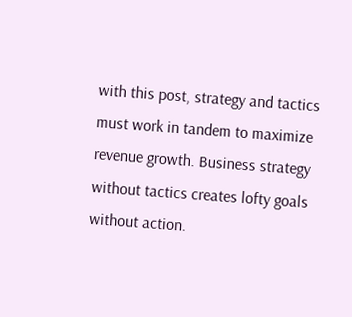with this post, strategy and tactics must work in tandem to maximize revenue growth. Business strategy without tactics creates lofty goals without action.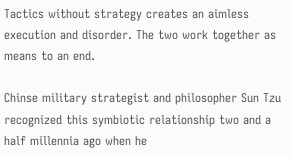Tactics without strategy creates an aimless execution and disorder. The two work together as means to an end.

Chinse military strategist and philosopher Sun Tzu recognized this symbiotic relationship two and a half millennia ago when he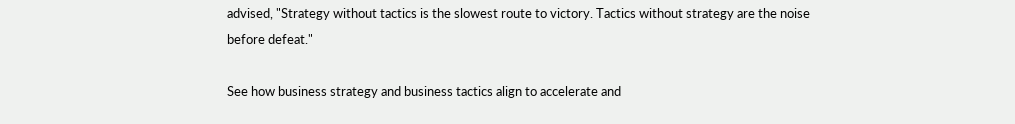advised, "Strategy without tactics is the slowest route to victory. Tactics without strategy are the noise before defeat."

See how business strategy and business tactics align to accelerate and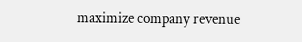maximize company revenue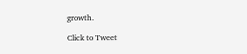growth.

Click to Tweet